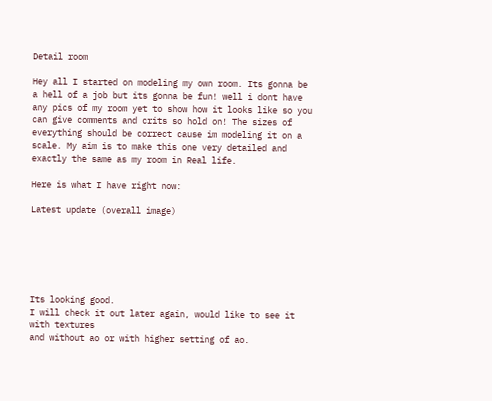Detail room

Hey all I started on modeling my own room. Its gonna be a hell of a job but its gonna be fun! well i dont have any pics of my room yet to show how it looks like so you can give comments and crits so hold on! The sizes of everything should be correct cause im modeling it on a scale. My aim is to make this one very detailed and exactly the same as my room in Real life.

Here is what I have right now:

Latest update (overall image)






Its looking good.
I will check it out later again, would like to see it with textures
and without ao or with higher setting of ao.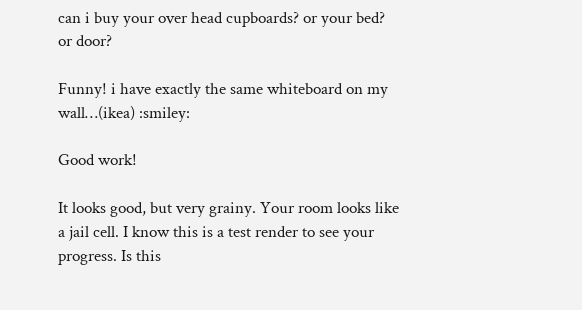can i buy your over head cupboards? or your bed? or door?

Funny! i have exactly the same whiteboard on my wall…(ikea) :smiley:

Good work!

It looks good, but very grainy. Your room looks like a jail cell. I know this is a test render to see your progress. Is this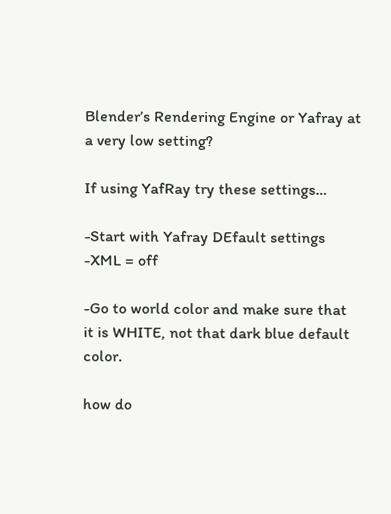Blender’s Rendering Engine or Yafray at a very low setting?

If using YafRay try these settings…

-Start with Yafray DEfault settings
-XML = off

-Go to world color and make sure that it is WHITE, not that dark blue default color.

how do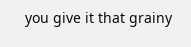you give it that grainy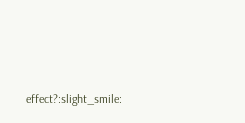effect?:slight_smile: